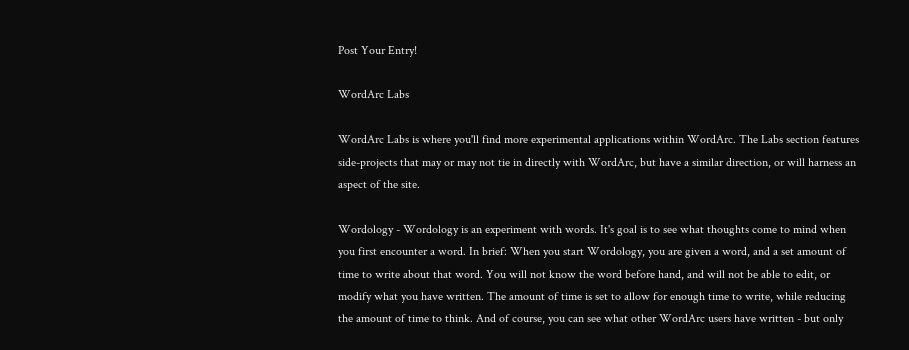Post Your Entry!

WordArc Labs

WordArc Labs is where you'll find more experimental applications within WordArc. The Labs section features side-projects that may or may not tie in directly with WordArc, but have a similar direction, or will harness an aspect of the site.

Wordology - Wordology is an experiment with words. It's goal is to see what thoughts come to mind when you first encounter a word. In brief: When you start Wordology, you are given a word, and a set amount of time to write about that word. You will not know the word before hand, and will not be able to edit, or modify what you have written. The amount of time is set to allow for enough time to write, while reducing the amount of time to think. And of course, you can see what other WordArc users have written - but only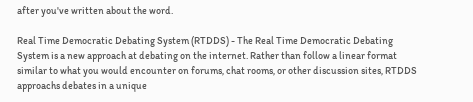after you've written about the word.

Real Time Democratic Debating System (RTDDS) - The Real Time Democratic Debating System is a new approach at debating on the internet. Rather than follow a linear format similar to what you would encounter on forums, chat rooms, or other discussion sites, RTDDS approachs debates in a unique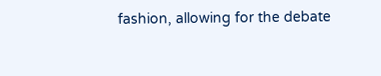fashion, allowing for the debate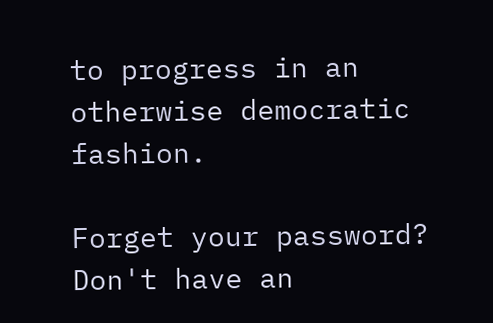to progress in an otherwise democratic fashion.

Forget your password?
Don't have an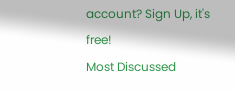account? Sign Up, it's free!
Most Discussed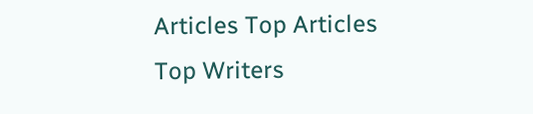Articles Top Articles Top Writers